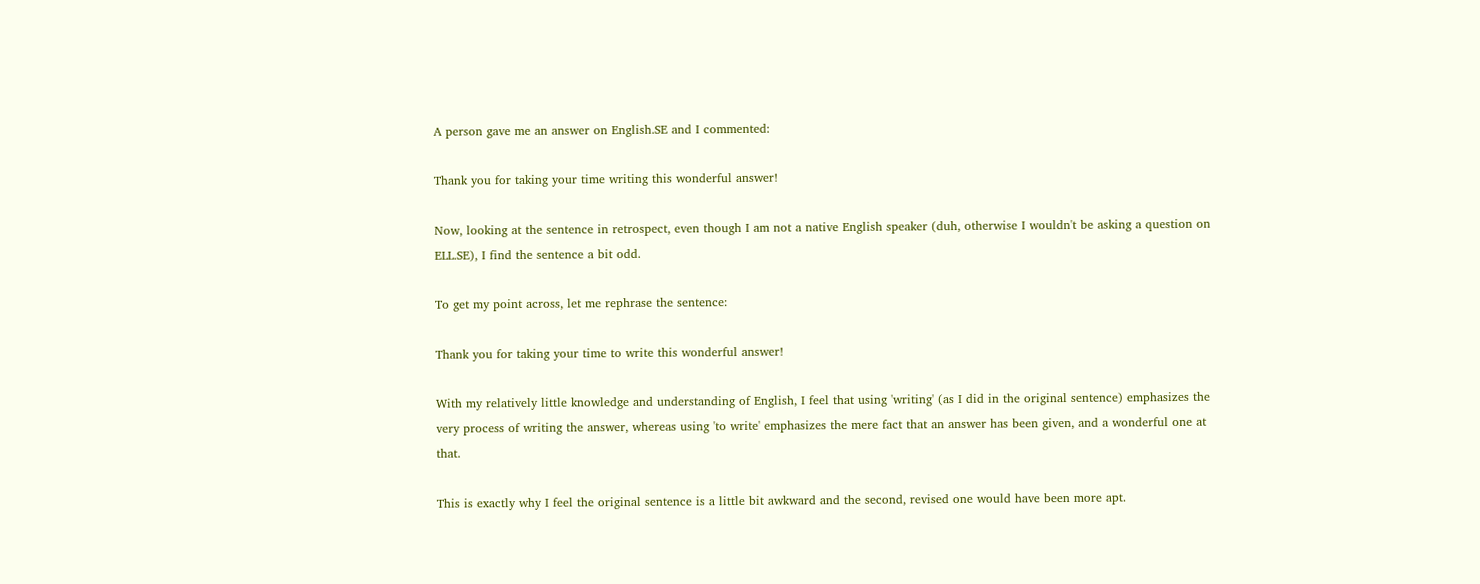A person gave me an answer on English.SE and I commented:

Thank you for taking your time writing this wonderful answer!

Now, looking at the sentence in retrospect, even though I am not a native English speaker (duh, otherwise I wouldn't be asking a question on ELL.SE), I find the sentence a bit odd.

To get my point across, let me rephrase the sentence:

Thank you for taking your time to write this wonderful answer!

With my relatively little knowledge and understanding of English, I feel that using 'writing' (as I did in the original sentence) emphasizes the very process of writing the answer, whereas using 'to write' emphasizes the mere fact that an answer has been given, and a wonderful one at that.

This is exactly why I feel the original sentence is a little bit awkward and the second, revised one would have been more apt.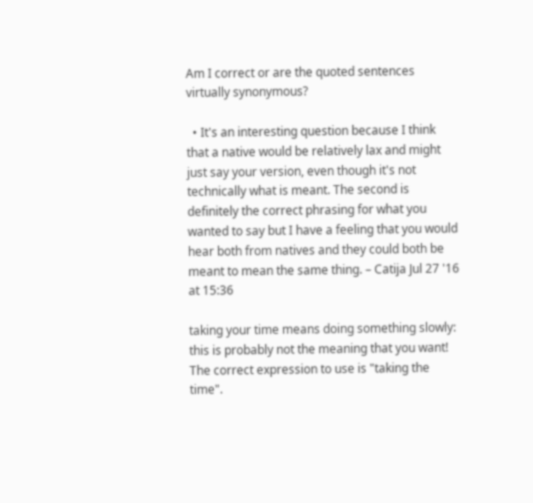Am I correct or are the quoted sentences virtually synonymous?

  • It's an interesting question because I think that a native would be relatively lax and might just say your version, even though it's not technically what is meant. The second is definitely the correct phrasing for what you wanted to say but I have a feeling that you would hear both from natives and they could both be meant to mean the same thing. – Catija Jul 27 '16 at 15:36

taking your time means doing something slowly: this is probably not the meaning that you want! The correct expression to use is "taking the time".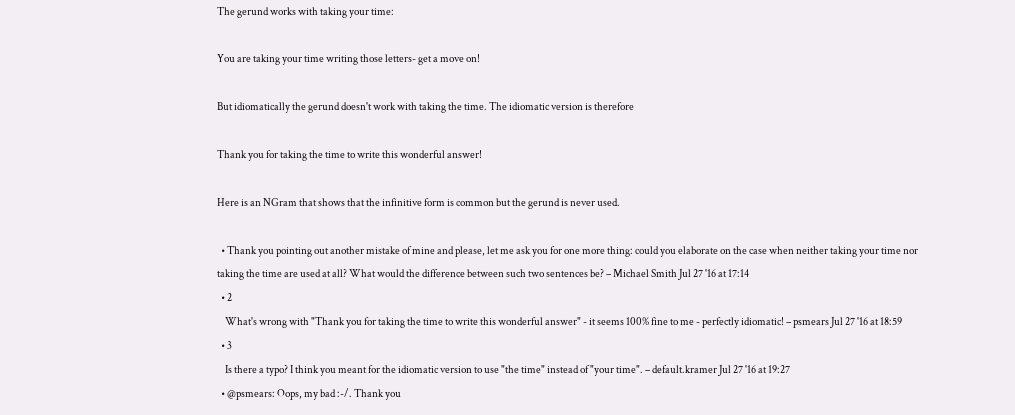The gerund works with taking your time:

You are taking your time writing those letters- get a move on!

But idiomatically the gerund doesn't work with taking the time. The idiomatic version is therefore

Thank you for taking the time to write this wonderful answer!

Here is an NGram that shows that the infinitive form is common but the gerund is never used.

  • Thank you pointing out another mistake of mine and please, let me ask you for one more thing: could you elaborate on the case when neither taking your time nor taking the time are used at all? What would the difference between such two sentences be? – Michael Smith Jul 27 '16 at 17:14
  • 2
    What's wrong with "Thank you for taking the time to write this wonderful answer" - it seems 100% fine to me - perfectly idiomatic! – psmears Jul 27 '16 at 18:59
  • 3
    Is there a typo? I think you meant for the idiomatic version to use "the time" instead of "your time". – default.kramer Jul 27 '16 at 19:27
  • @psmears: Oops, my bad :-/. Thank you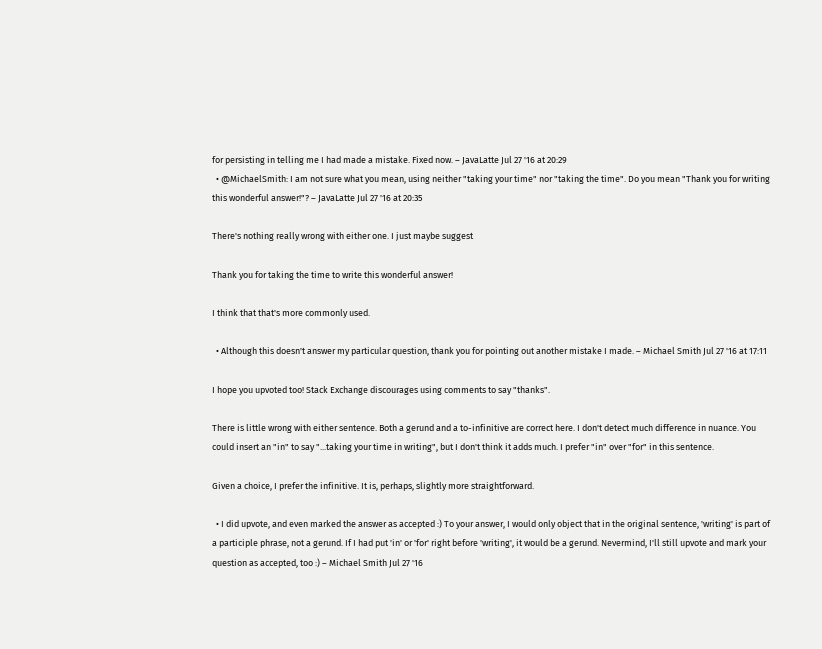for persisting in telling me I had made a mistake. Fixed now. – JavaLatte Jul 27 '16 at 20:29
  • @MichaelSmith: I am not sure what you mean, using neither "taking your time" nor "taking the time". Do you mean "Thank you for writing this wonderful answer!"? – JavaLatte Jul 27 '16 at 20:35

There's nothing really wrong with either one. I just maybe suggest

Thank you for taking the time to write this wonderful answer!

I think that that's more commonly used.

  • Although this doesn't answer my particular question, thank you for pointing out another mistake I made. – Michael Smith Jul 27 '16 at 17:11

I hope you upvoted too! Stack Exchange discourages using comments to say "thanks".

There is little wrong with either sentence. Both a gerund and a to-infinitive are correct here. I don't detect much difference in nuance. You could insert an "in" to say "...taking your time in writing", but I don't think it adds much. I prefer "in" over "for" in this sentence.

Given a choice, I prefer the infinitive. It is, perhaps, slightly more straightforward.

  • I did upvote, and even marked the answer as accepted :) To your answer, I would only object that in the original sentence, 'writing' is part of a participle phrase, not a gerund. If I had put 'in' or 'for' right before 'writing', it would be a gerund. Nevermind, I'll still upvote and mark your question as accepted, too :) – Michael Smith Jul 27 '16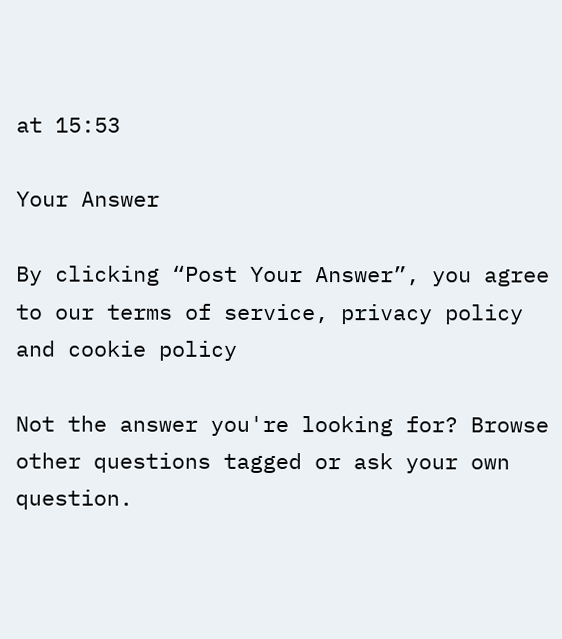at 15:53

Your Answer

By clicking “Post Your Answer”, you agree to our terms of service, privacy policy and cookie policy

Not the answer you're looking for? Browse other questions tagged or ask your own question.